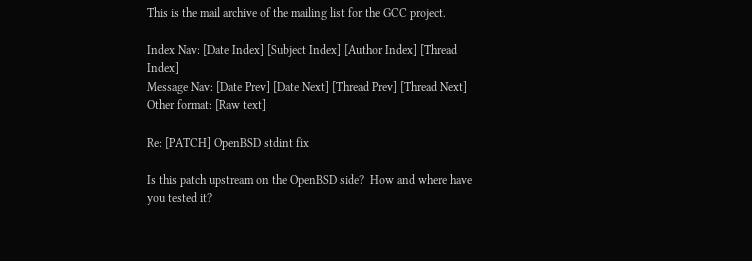This is the mail archive of the mailing list for the GCC project.

Index Nav: [Date Index] [Subject Index] [Author Index] [Thread Index]
Message Nav: [Date Prev] [Date Next] [Thread Prev] [Thread Next]
Other format: [Raw text]

Re: [PATCH] OpenBSD stdint fix

Is this patch upstream on the OpenBSD side?  How and where have
you tested it?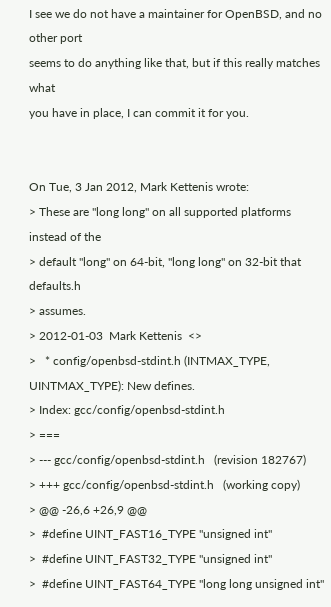I see we do not have a maintainer for OpenBSD, and no other port
seems to do anything like that, but if this really matches what
you have in place, I can commit it for you.


On Tue, 3 Jan 2012, Mark Kettenis wrote:
> These are "long long" on all supported platforms instead of the
> default "long" on 64-bit, "long long" on 32-bit that defaults.h
> assumes.
> 2012-01-03  Mark Kettenis  <>
>   * config/openbsd-stdint.h (INTMAX_TYPE, UINTMAX_TYPE): New defines.
> Index: gcc/config/openbsd-stdint.h
> ===
> --- gcc/config/openbsd-stdint.h   (revision 182767)
> +++ gcc/config/openbsd-stdint.h   (working copy)
> @@ -26,6 +26,9 @@
>  #define UINT_FAST16_TYPE "unsigned int"
>  #define UINT_FAST32_TYPE "unsigned int"
>  #define UINT_FAST64_TYPE "long long unsigned int"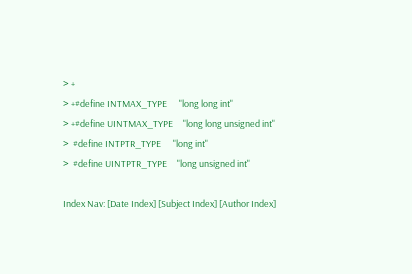> +
> +#define INTMAX_TYPE      "long long int"
> +#define UINTMAX_TYPE     "long long unsigned int"
>  #define INTPTR_TYPE      "long int"
>  #define UINTPTR_TYPE     "long unsigned int"

Index Nav: [Date Index] [Subject Index] [Author Index]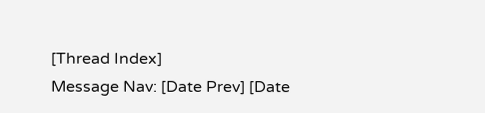[Thread Index]
Message Nav: [Date Prev] [Date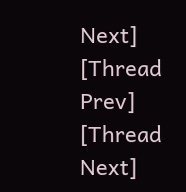Next] [Thread Prev] [Thread Next]